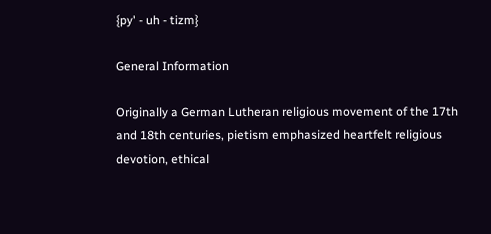{py' - uh - tizm}

General Information

Originally a German Lutheran religious movement of the 17th and 18th centuries, pietism emphasized heartfelt religious devotion, ethical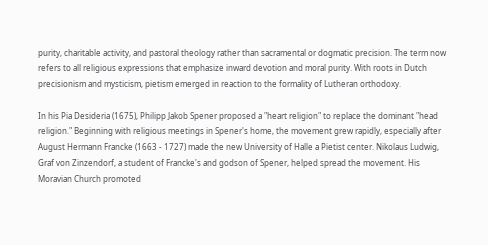purity, charitable activity, and pastoral theology rather than sacramental or dogmatic precision. The term now refers to all religious expressions that emphasize inward devotion and moral purity. With roots in Dutch precisionism and mysticism, pietism emerged in reaction to the formality of Lutheran orthodoxy.

In his Pia Desideria (1675), Philipp Jakob Spener proposed a "heart religion" to replace the dominant "head religion." Beginning with religious meetings in Spener's home, the movement grew rapidly, especially after August Hermann Francke (1663 - 1727) made the new University of Halle a Pietist center. Nikolaus Ludwig, Graf von Zinzendorf, a student of Francke's and godson of Spener, helped spread the movement. His Moravian Church promoted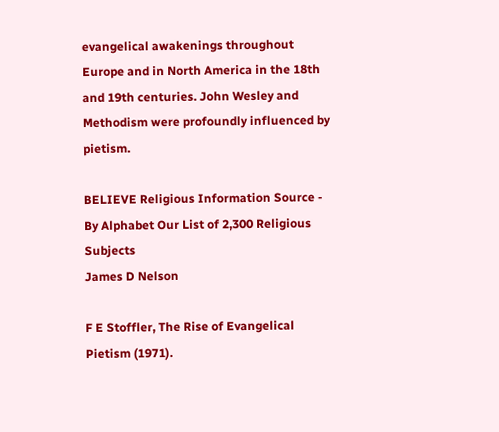evangelical awakenings throughout Europe and in North America in the 18th and 19th centuries. John Wesley and Methodism were profoundly influenced by pietism.

BELIEVE Religious Information Source - By Alphabet Our List of 2,300 Religious Subjects
James D Nelson

F E Stoffler, The Rise of Evangelical Pietism (1971).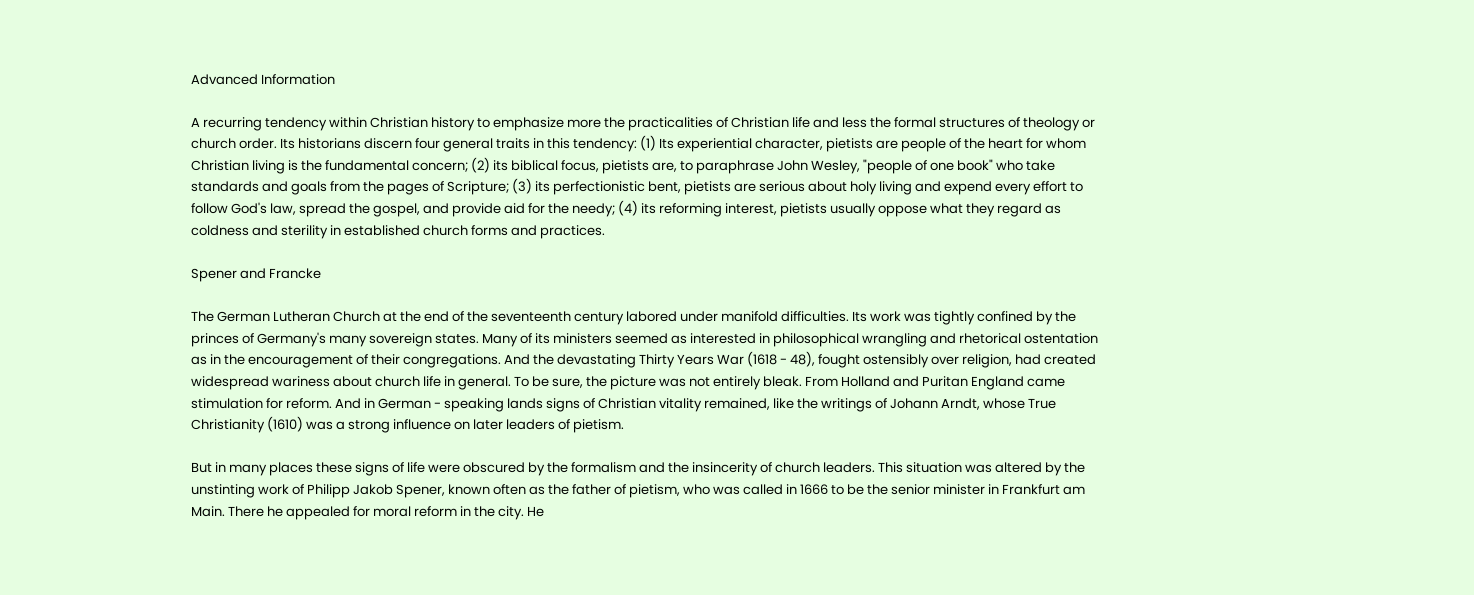Advanced Information

A recurring tendency within Christian history to emphasize more the practicalities of Christian life and less the formal structures of theology or church order. Its historians discern four general traits in this tendency: (1) Its experiential character, pietists are people of the heart for whom Christian living is the fundamental concern; (2) its biblical focus, pietists are, to paraphrase John Wesley, "people of one book" who take standards and goals from the pages of Scripture; (3) its perfectionistic bent, pietists are serious about holy living and expend every effort to follow God's law, spread the gospel, and provide aid for the needy; (4) its reforming interest, pietists usually oppose what they regard as coldness and sterility in established church forms and practices.

Spener and Francke

The German Lutheran Church at the end of the seventeenth century labored under manifold difficulties. Its work was tightly confined by the princes of Germany's many sovereign states. Many of its ministers seemed as interested in philosophical wrangling and rhetorical ostentation as in the encouragement of their congregations. And the devastating Thirty Years War (1618 - 48), fought ostensibly over religion, had created widespread wariness about church life in general. To be sure, the picture was not entirely bleak. From Holland and Puritan England came stimulation for reform. And in German - speaking lands signs of Christian vitality remained, like the writings of Johann Arndt, whose True Christianity (1610) was a strong influence on later leaders of pietism.

But in many places these signs of life were obscured by the formalism and the insincerity of church leaders. This situation was altered by the unstinting work of Philipp Jakob Spener, known often as the father of pietism, who was called in 1666 to be the senior minister in Frankfurt am Main. There he appealed for moral reform in the city. He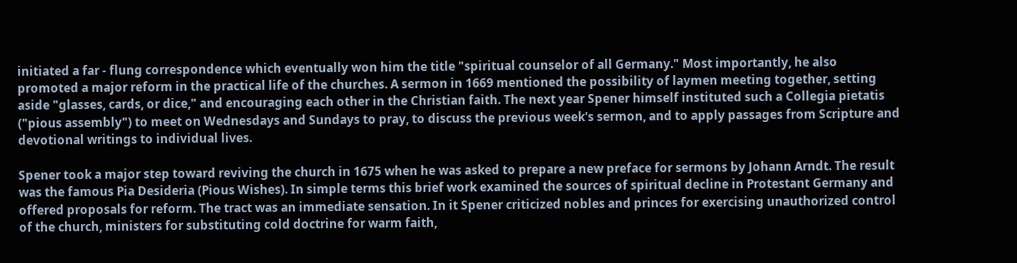initiated a far - flung correspondence which eventually won him the title "spiritual counselor of all Germany." Most importantly, he also promoted a major reform in the practical life of the churches. A sermon in 1669 mentioned the possibility of laymen meeting together, setting aside "glasses, cards, or dice," and encouraging each other in the Christian faith. The next year Spener himself instituted such a Collegia pietatis ("pious assembly") to meet on Wednesdays and Sundays to pray, to discuss the previous week's sermon, and to apply passages from Scripture and devotional writings to individual lives.

Spener took a major step toward reviving the church in 1675 when he was asked to prepare a new preface for sermons by Johann Arndt. The result was the famous Pia Desideria (Pious Wishes). In simple terms this brief work examined the sources of spiritual decline in Protestant Germany and offered proposals for reform. The tract was an immediate sensation. In it Spener criticized nobles and princes for exercising unauthorized control of the church, ministers for substituting cold doctrine for warm faith,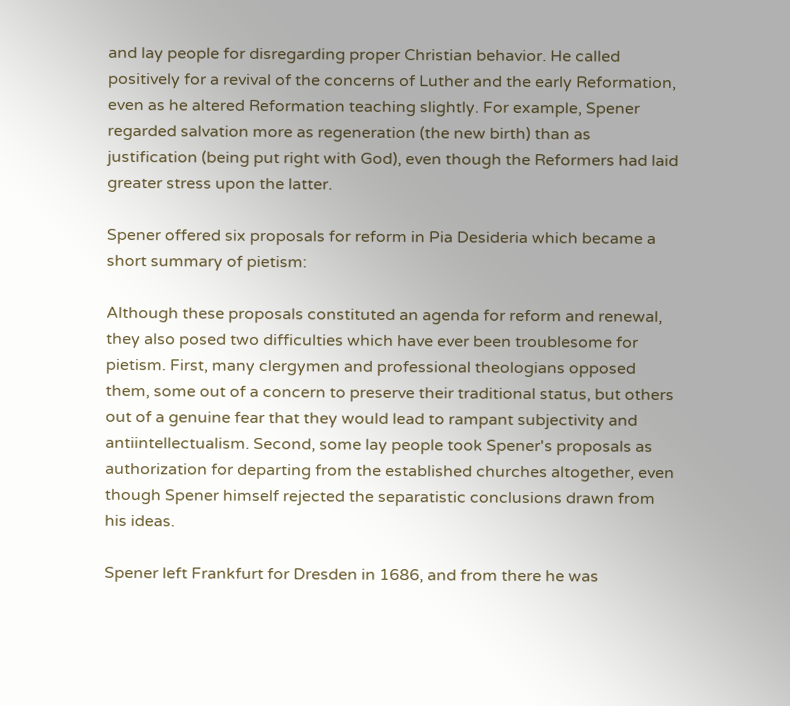and lay people for disregarding proper Christian behavior. He called positively for a revival of the concerns of Luther and the early Reformation, even as he altered Reformation teaching slightly. For example, Spener regarded salvation more as regeneration (the new birth) than as justification (being put right with God), even though the Reformers had laid greater stress upon the latter.

Spener offered six proposals for reform in Pia Desideria which became a short summary of pietism:

Although these proposals constituted an agenda for reform and renewal, they also posed two difficulties which have ever been troublesome for pietism. First, many clergymen and professional theologians opposed them, some out of a concern to preserve their traditional status, but others out of a genuine fear that they would lead to rampant subjectivity and antiintellectualism. Second, some lay people took Spener's proposals as authorization for departing from the established churches altogether, even though Spener himself rejected the separatistic conclusions drawn from his ideas.

Spener left Frankfurt for Dresden in 1686, and from there he was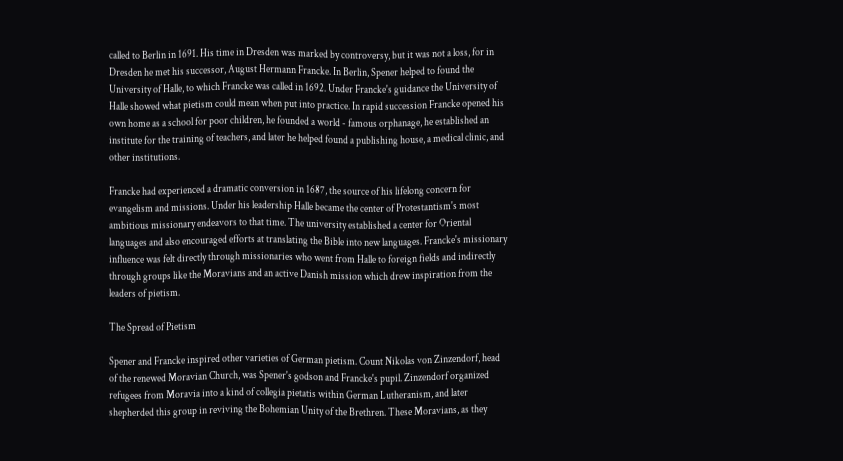called to Berlin in 1691. His time in Dresden was marked by controversy, but it was not a loss, for in Dresden he met his successor, August Hermann Francke. In Berlin, Spener helped to found the University of Halle, to which Francke was called in 1692. Under Francke's guidance the University of Halle showed what pietism could mean when put into practice. In rapid succession Francke opened his own home as a school for poor children, he founded a world - famous orphanage, he established an institute for the training of teachers, and later he helped found a publishing house, a medical clinic, and other institutions.

Francke had experienced a dramatic conversion in 1687, the source of his lifelong concern for evangelism and missions. Under his leadership Halle became the center of Protestantism's most ambitious missionary endeavors to that time. The university established a center for Oriental languages and also encouraged efforts at translating the Bible into new languages. Francke's missionary influence was felt directly through missionaries who went from Halle to foreign fields and indirectly through groups like the Moravians and an active Danish mission which drew inspiration from the leaders of pietism.

The Spread of Pietism

Spener and Francke inspired other varieties of German pietism. Count Nikolas von Zinzendorf, head of the renewed Moravian Church, was Spener's godson and Francke's pupil. Zinzendorf organized refugees from Moravia into a kind of collegia pietatis within German Lutheranism, and later shepherded this group in reviving the Bohemian Unity of the Brethren. These Moravians, as they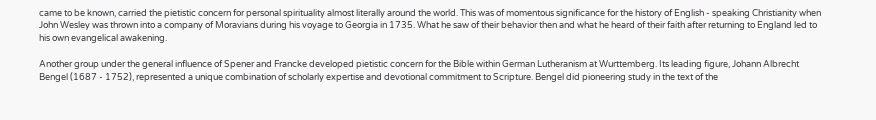came to be known, carried the pietistic concern for personal spirituality almost literally around the world. This was of momentous significance for the history of English - speaking Christianity when John Wesley was thrown into a company of Moravians during his voyage to Georgia in 1735. What he saw of their behavior then and what he heard of their faith after returning to England led to his own evangelical awakening.

Another group under the general influence of Spener and Francke developed pietistic concern for the Bible within German Lutheranism at Wurttemberg. Its leading figure, Johann Albrecht Bengel (1687 - 1752), represented a unique combination of scholarly expertise and devotional commitment to Scripture. Bengel did pioneering study in the text of the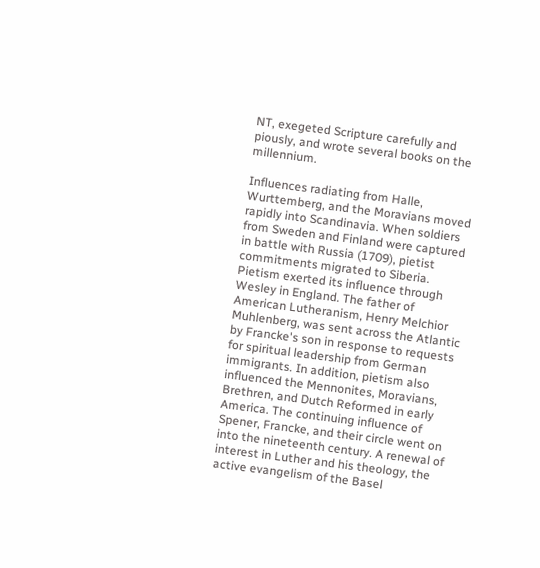NT, exegeted Scripture carefully and piously, and wrote several books on the millennium.

Influences radiating from Halle, Wurttemberg, and the Moravians moved rapidly into Scandinavia. When soldiers from Sweden and Finland were captured in battle with Russia (1709), pietist commitments migrated to Siberia. Pietism exerted its influence through Wesley in England. The father of American Lutheranism, Henry Melchior Muhlenberg, was sent across the Atlantic by Francke's son in response to requests for spiritual leadership from German immigrants. In addition, pietism also influenced the Mennonites, Moravians, Brethren, and Dutch Reformed in early America. The continuing influence of Spener, Francke, and their circle went on into the nineteenth century. A renewal of interest in Luther and his theology, the active evangelism of the Basel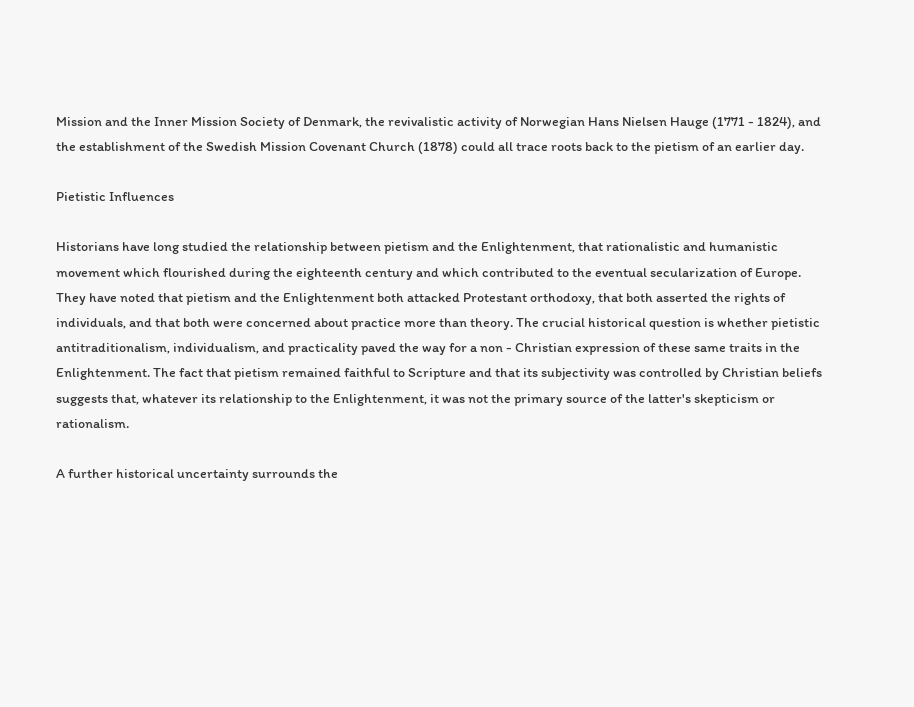Mission and the Inner Mission Society of Denmark, the revivalistic activity of Norwegian Hans Nielsen Hauge (1771 - 1824), and the establishment of the Swedish Mission Covenant Church (1878) could all trace roots back to the pietism of an earlier day.

Pietistic Influences

Historians have long studied the relationship between pietism and the Enlightenment, that rationalistic and humanistic movement which flourished during the eighteenth century and which contributed to the eventual secularization of Europe. They have noted that pietism and the Enlightenment both attacked Protestant orthodoxy, that both asserted the rights of individuals, and that both were concerned about practice more than theory. The crucial historical question is whether pietistic antitraditionalism, individualism, and practicality paved the way for a non - Christian expression of these same traits in the Enlightenment. The fact that pietism remained faithful to Scripture and that its subjectivity was controlled by Christian beliefs suggests that, whatever its relationship to the Enlightenment, it was not the primary source of the latter's skepticism or rationalism.

A further historical uncertainty surrounds the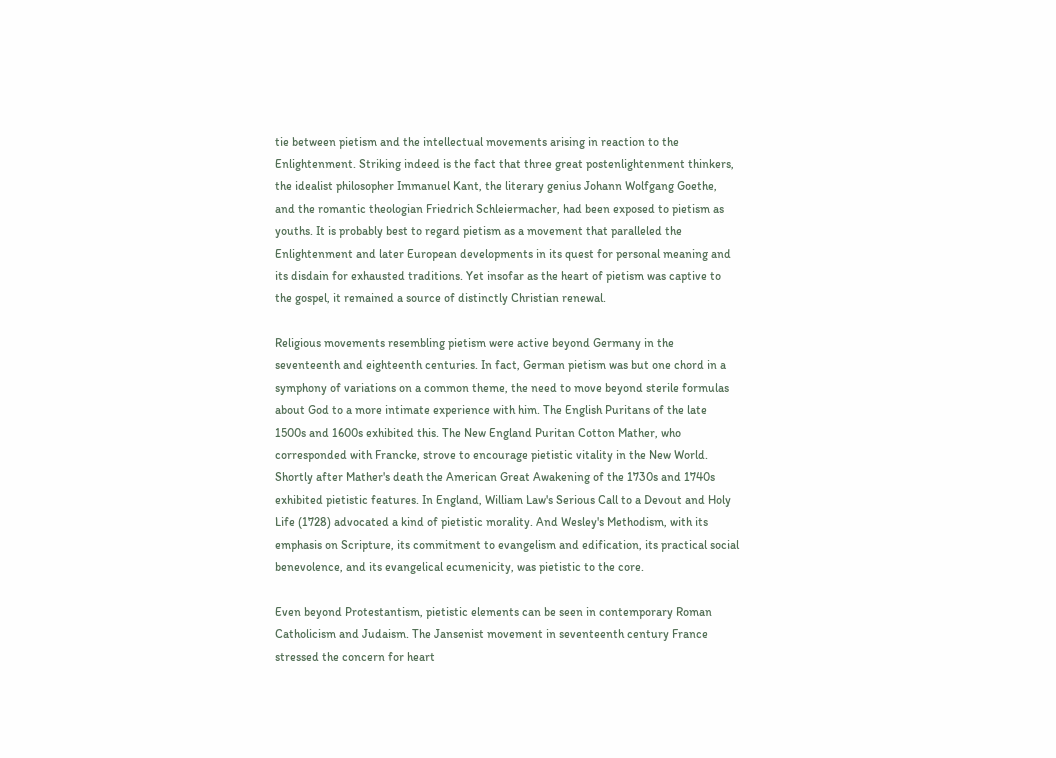tie between pietism and the intellectual movements arising in reaction to the Enlightenment. Striking indeed is the fact that three great postenlightenment thinkers, the idealist philosopher Immanuel Kant, the literary genius Johann Wolfgang Goethe, and the romantic theologian Friedrich Schleiermacher, had been exposed to pietism as youths. It is probably best to regard pietism as a movement that paralleled the Enlightenment and later European developments in its quest for personal meaning and its disdain for exhausted traditions. Yet insofar as the heart of pietism was captive to the gospel, it remained a source of distinctly Christian renewal.

Religious movements resembling pietism were active beyond Germany in the seventeenth and eighteenth centuries. In fact, German pietism was but one chord in a symphony of variations on a common theme, the need to move beyond sterile formulas about God to a more intimate experience with him. The English Puritans of the late 1500s and 1600s exhibited this. The New England Puritan Cotton Mather, who corresponded with Francke, strove to encourage pietistic vitality in the New World. Shortly after Mather's death the American Great Awakening of the 1730s and 1740s exhibited pietistic features. In England, William Law's Serious Call to a Devout and Holy Life (1728) advocated a kind of pietistic morality. And Wesley's Methodism, with its emphasis on Scripture, its commitment to evangelism and edification, its practical social benevolence, and its evangelical ecumenicity, was pietistic to the core.

Even beyond Protestantism, pietistic elements can be seen in contemporary Roman Catholicism and Judaism. The Jansenist movement in seventeenth century France stressed the concern for heart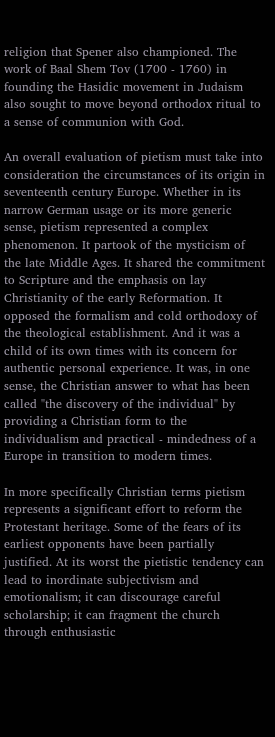religion that Spener also championed. The work of Baal Shem Tov (1700 - 1760) in founding the Hasidic movement in Judaism also sought to move beyond orthodox ritual to a sense of communion with God.

An overall evaluation of pietism must take into consideration the circumstances of its origin in seventeenth century Europe. Whether in its narrow German usage or its more generic sense, pietism represented a complex phenomenon. It partook of the mysticism of the late Middle Ages. It shared the commitment to Scripture and the emphasis on lay Christianity of the early Reformation. It opposed the formalism and cold orthodoxy of the theological establishment. And it was a child of its own times with its concern for authentic personal experience. It was, in one sense, the Christian answer to what has been called "the discovery of the individual" by providing a Christian form to the individualism and practical - mindedness of a Europe in transition to modern times.

In more specifically Christian terms pietism represents a significant effort to reform the Protestant heritage. Some of the fears of its earliest opponents have been partially justified. At its worst the pietistic tendency can lead to inordinate subjectivism and emotionalism; it can discourage careful scholarship; it can fragment the church through enthusiastic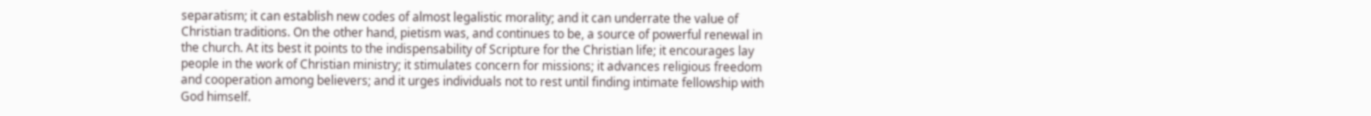separatism; it can establish new codes of almost legalistic morality; and it can underrate the value of Christian traditions. On the other hand, pietism was, and continues to be, a source of powerful renewal in the church. At its best it points to the indispensability of Scripture for the Christian life; it encourages lay people in the work of Christian ministry; it stimulates concern for missions; it advances religious freedom and cooperation among believers; and it urges individuals not to rest until finding intimate fellowship with God himself.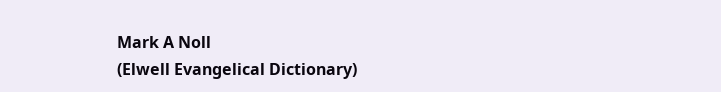Mark A Noll
(Elwell Evangelical Dictionary)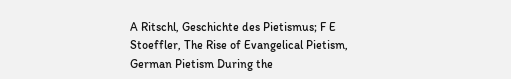A Ritschl, Geschichte des Pietismus; F E Stoeffler, The Rise of Evangelical Pietism, German Pietism During the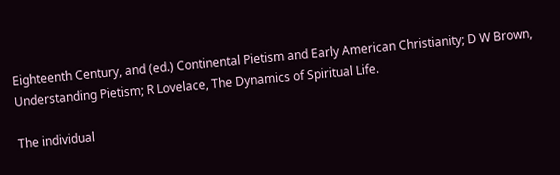Eighteenth Century, and (ed.) Continental Pietism and Early American Christianity; D W Brown, Understanding Pietism; R Lovelace, The Dynamics of Spiritual Life.

The individual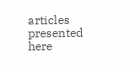articles presented here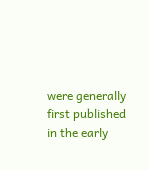were generally first published in the early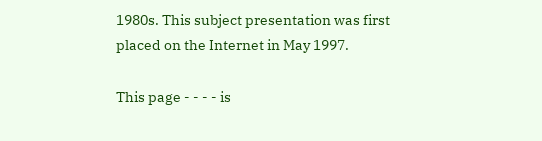1980s. This subject presentation was first placed on the Internet in May 1997.

This page - - - - is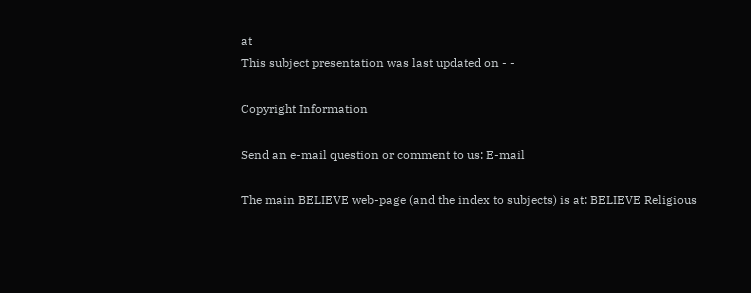at
This subject presentation was last updated on - -

Copyright Information

Send an e-mail question or comment to us: E-mail

The main BELIEVE web-page (and the index to subjects) is at: BELIEVE Religious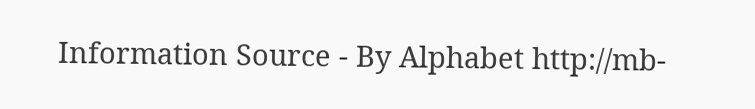Information Source - By Alphabet http://mb-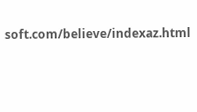soft.com/believe/indexaz.html